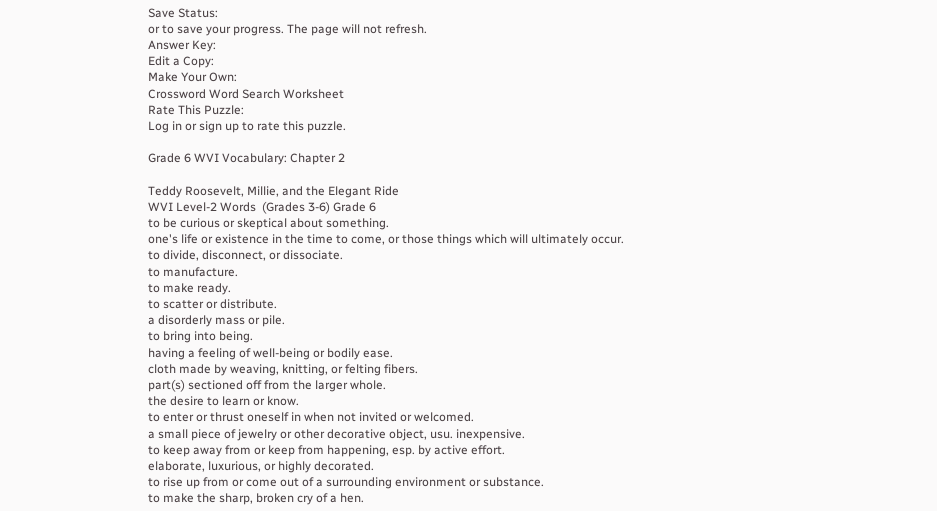Save Status:
or to save your progress. The page will not refresh.
Answer Key:
Edit a Copy:
Make Your Own:
Crossword Word Search Worksheet
Rate This Puzzle:
Log in or sign up to rate this puzzle.

Grade 6 WVI Vocabulary: Chapter 2

Teddy Roosevelt, Millie, and the Elegant Ride
WVI Level-2 Words  (Grades 3-6) Grade 6
to be curious or skeptical about something.
one's life or existence in the time to come, or those things which will ultimately occur.
to divide, disconnect, or dissociate.
to manufacture.
to make ready.
to scatter or distribute.
a disorderly mass or pile.
to bring into being.
having a feeling of well-being or bodily ease.
cloth made by weaving, knitting, or felting fibers.
part(s) sectioned off from the larger whole.
the desire to learn or know.
to enter or thrust oneself in when not invited or welcomed.
a small piece of jewelry or other decorative object, usu. inexpensive.
to keep away from or keep from happening, esp. by active effort.
elaborate, luxurious, or highly decorated.
to rise up from or come out of a surrounding environment or substance.
to make the sharp, broken cry of a hen.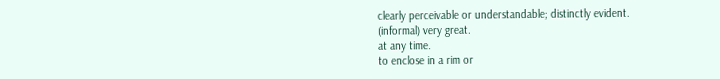clearly perceivable or understandable; distinctly evident.
(informal) very great.
at any time.
to enclose in a rim or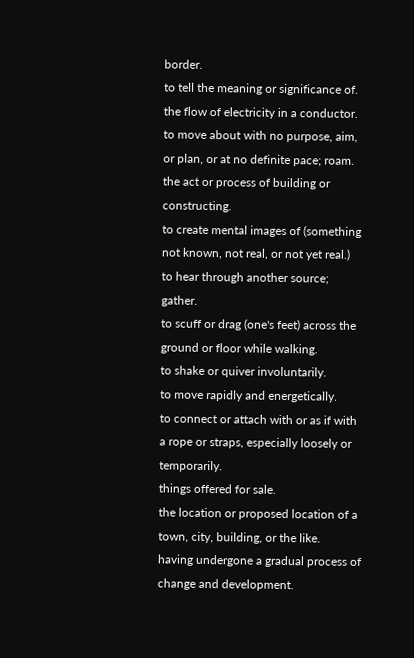border.
to tell the meaning or significance of.
the flow of electricity in a conductor.
to move about with no purpose, aim, or plan, or at no definite pace; roam.
the act or process of building or constructing.
to create mental images of (something not known, not real, or not yet real.)
to hear through another source; gather.
to scuff or drag (one's feet) across the ground or floor while walking.
to shake or quiver involuntarily.
to move rapidly and energetically.
to connect or attach with or as if with a rope or straps, especially loosely or temporarily.
things offered for sale.
the location or proposed location of a town, city, building, or the like.
having undergone a gradual process of change and development.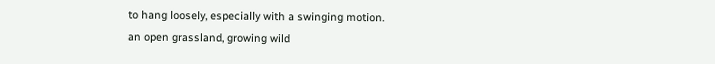to hang loosely, especially with a swinging motion.
an open grassland, growing wild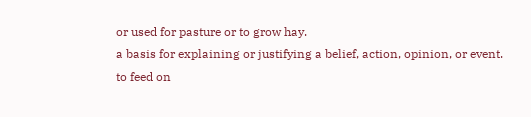or used for pasture or to grow hay.
a basis for explaining or justifying a belief, action, opinion, or event.
to feed on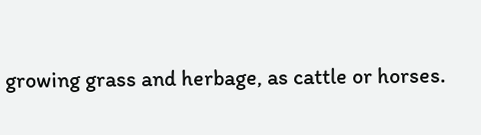growing grass and herbage, as cattle or horses.